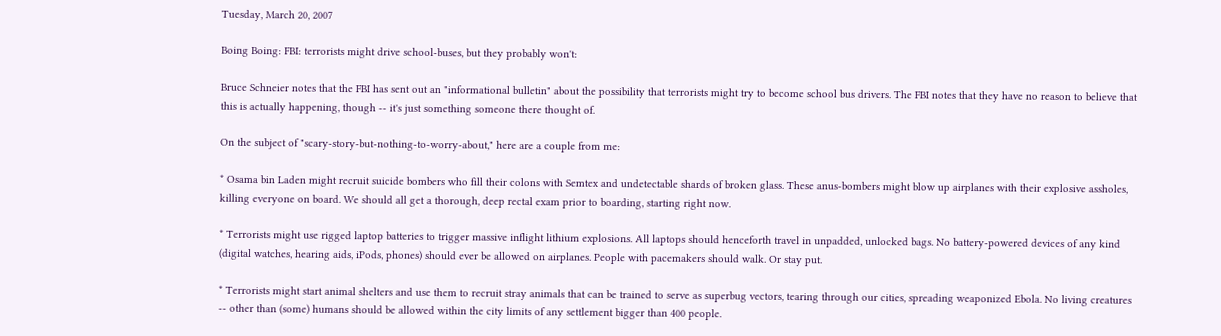Tuesday, March 20, 2007

Boing Boing: FBI: terrorists might drive school-buses, but they probably won't:

Bruce Schneier notes that the FBI has sent out an "informational bulletin" about the possibility that terrorists might try to become school bus drivers. The FBI notes that they have no reason to believe that this is actually happening, though -- it's just something someone there thought of.

On the subject of "scary-story-but-nothing-to-worry-about," here are a couple from me:

* Osama bin Laden might recruit suicide bombers who fill their colons with Semtex and undetectable shards of broken glass. These anus-bombers might blow up airplanes with their explosive assholes, killing everyone on board. We should all get a thorough, deep rectal exam prior to boarding, starting right now.

* Terrorists might use rigged laptop batteries to trigger massive inflight lithium explosions. All laptops should henceforth travel in unpadded, unlocked bags. No battery-powered devices of any kind (digital watches, hearing aids, iPods, phones) should ever be allowed on airplanes. People with pacemakers should walk. Or stay put.

* Terrorists might start animal shelters and use them to recruit stray animals that can be trained to serve as superbug vectors, tearing through our cities, spreading weaponized Ebola. No living creatures -- other than (some) humans should be allowed within the city limits of any settlement bigger than 400 people.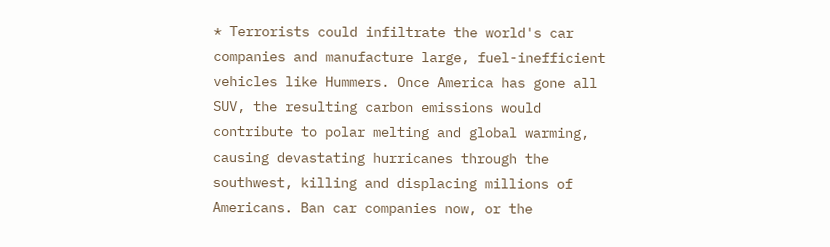* Terrorists could infiltrate the world's car companies and manufacture large, fuel-inefficient vehicles like Hummers. Once America has gone all SUV, the resulting carbon emissions would contribute to polar melting and global warming, causing devastating hurricanes through the southwest, killing and displacing millions of Americans. Ban car companies now, or the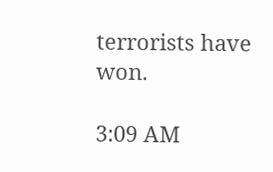terrorists have won.

3:09 AM